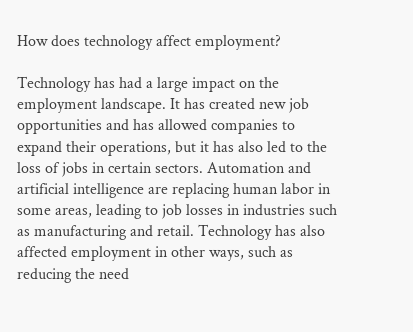How does technology affect employment?

Technology has had a large impact on the employment landscape. It has created new job opportunities and has allowed companies to expand their operations, but it has also led to the loss of jobs in certain sectors. Automation and artificial intelligence are replacing human labor in some areas, leading to job losses in industries such as manufacturing and retail. Technology has also affected employment in other ways, such as reducing the need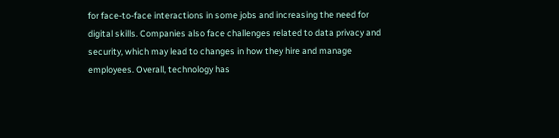for face-to-face interactions in some jobs and increasing the need for digital skills. Companies also face challenges related to data privacy and security, which may lead to changes in how they hire and manage employees. Overall, technology has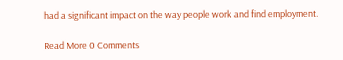had a significant impact on the way people work and find employment.

Read More 0 Comments